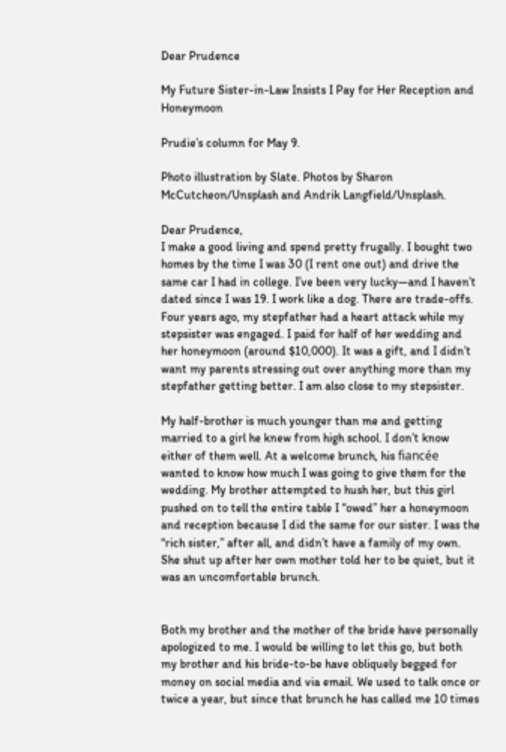Dear Prudence

My Future Sister-in-Law Insists I Pay for Her Reception and Honeymoon

Prudie’s column for May 9.

Photo illustration by Slate. Photos by Sharon McCutcheon/Unsplash and Andrik Langfield/Unsplash.

Dear Prudence,
I make a good living and spend pretty frugally. I bought two homes by the time I was 30 (I rent one out) and drive the same car I had in college. I’ve been very lucky—and I haven’t dated since I was 19. I work like a dog. There are trade-offs. Four years ago, my stepfather had a heart attack while my stepsister was engaged. I paid for half of her wedding and her honeymoon (around $10,000). It was a gift, and I didn’t want my parents stressing out over anything more than my stepfather getting better. I am also close to my stepsister.

My half-brother is much younger than me and getting married to a girl he knew from high school. I don’t know either of them well. At a welcome brunch, his fiancée wanted to know how much I was going to give them for the wedding. My brother attempted to hush her, but this girl pushed on to tell the entire table I “owed” her a honeymoon and reception because I did the same for our sister. I was the “rich sister,” after all, and didn’t have a family of my own. She shut up after her own mother told her to be quiet, but it was an uncomfortable brunch.


Both my brother and the mother of the bride have personally apologized to me. I would be willing to let this go, but both my brother and his bride-to-be have obliquely begged for money on social media and via email. We used to talk once or twice a year, but since that brunch he has called me 10 times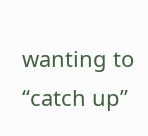wanting to “catch up”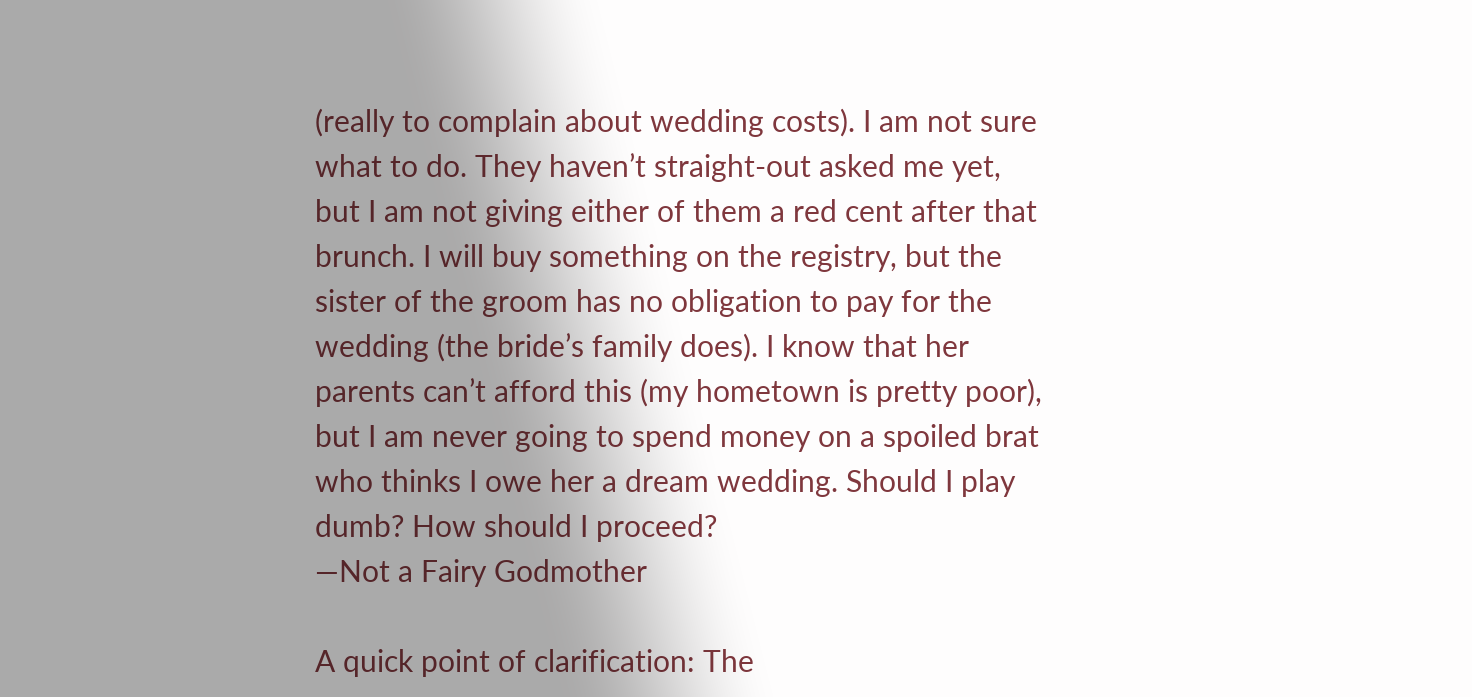(really to complain about wedding costs). I am not sure what to do. They haven’t straight-out asked me yet, but I am not giving either of them a red cent after that brunch. I will buy something on the registry, but the sister of the groom has no obligation to pay for the wedding (the bride’s family does). I know that her parents can’t afford this (my hometown is pretty poor), but I am never going to spend money on a spoiled brat who thinks I owe her a dream wedding. Should I play dumb? How should I proceed?
—Not a Fairy Godmother

A quick point of clarification: The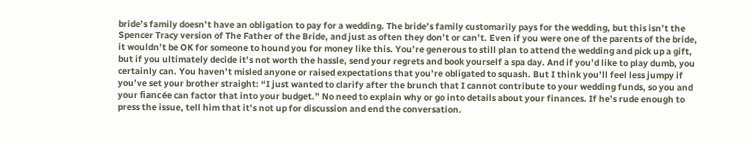bride’s family doesn’t have an obligation to pay for a wedding. The bride’s family customarily pays for the wedding, but this isn’t the Spencer Tracy version of The Father of the Bride, and just as often they don’t or can’t. Even if you were one of the parents of the bride, it wouldn’t be OK for someone to hound you for money like this. You’re generous to still plan to attend the wedding and pick up a gift, but if you ultimately decide it’s not worth the hassle, send your regrets and book yourself a spa day. And if you’d like to play dumb, you certainly can. You haven’t misled anyone or raised expectations that you’re obligated to squash. But I think you’ll feel less jumpy if you’ve set your brother straight: “I just wanted to clarify after the brunch that I cannot contribute to your wedding funds, so you and your fiancée can factor that into your budget.” No need to explain why or go into details about your finances. If he’s rude enough to press the issue, tell him that it’s not up for discussion and end the conversation.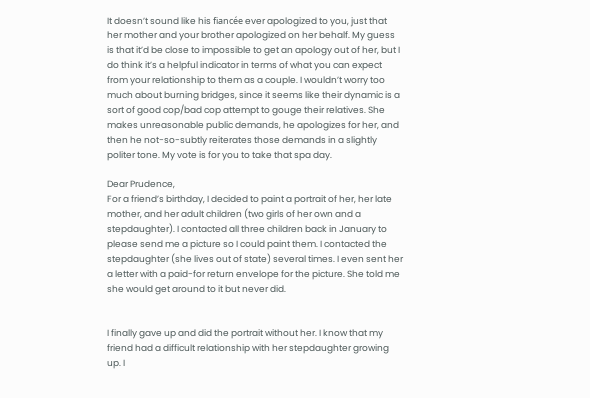It doesn’t sound like his fiancée ever apologized to you, just that her mother and your brother apologized on her behalf. My guess is that it’d be close to impossible to get an apology out of her, but I do think it’s a helpful indicator in terms of what you can expect from your relationship to them as a couple. I wouldn’t worry too much about burning bridges, since it seems like their dynamic is a sort of good cop/bad cop attempt to gouge their relatives. She makes unreasonable public demands, he apologizes for her, and then he not-so-subtly reiterates those demands in a slightly politer tone. My vote is for you to take that spa day.

Dear Prudence,
For a friend’s birthday, I decided to paint a portrait of her, her late mother, and her adult children (two girls of her own and a stepdaughter). I contacted all three children back in January to please send me a picture so I could paint them. I contacted the stepdaughter (she lives out of state) several times. I even sent her a letter with a paid-for return envelope for the picture. She told me she would get around to it but never did.


I finally gave up and did the portrait without her. I know that my friend had a difficult relationship with her stepdaughter growing up. I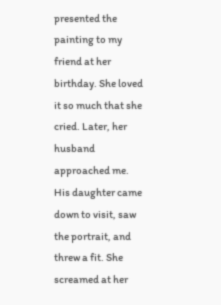presented the painting to my friend at her birthday. She loved it so much that she cried. Later, her husband approached me. His daughter came down to visit, saw the portrait, and threw a fit. She screamed at her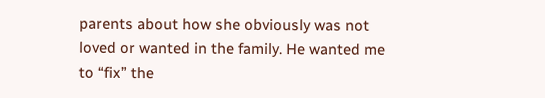parents about how she obviously was not loved or wanted in the family. He wanted me to “fix” the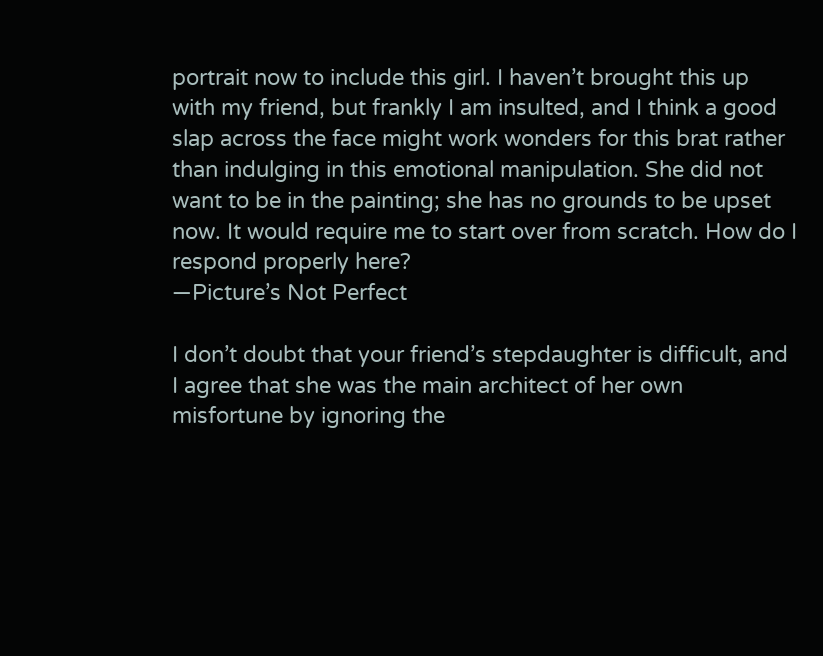portrait now to include this girl. I haven’t brought this up with my friend, but frankly I am insulted, and I think a good slap across the face might work wonders for this brat rather than indulging in this emotional manipulation. She did not want to be in the painting; she has no grounds to be upset now. It would require me to start over from scratch. How do I respond properly here?
—Picture’s Not Perfect

I don’t doubt that your friend’s stepdaughter is difficult, and I agree that she was the main architect of her own misfortune by ignoring the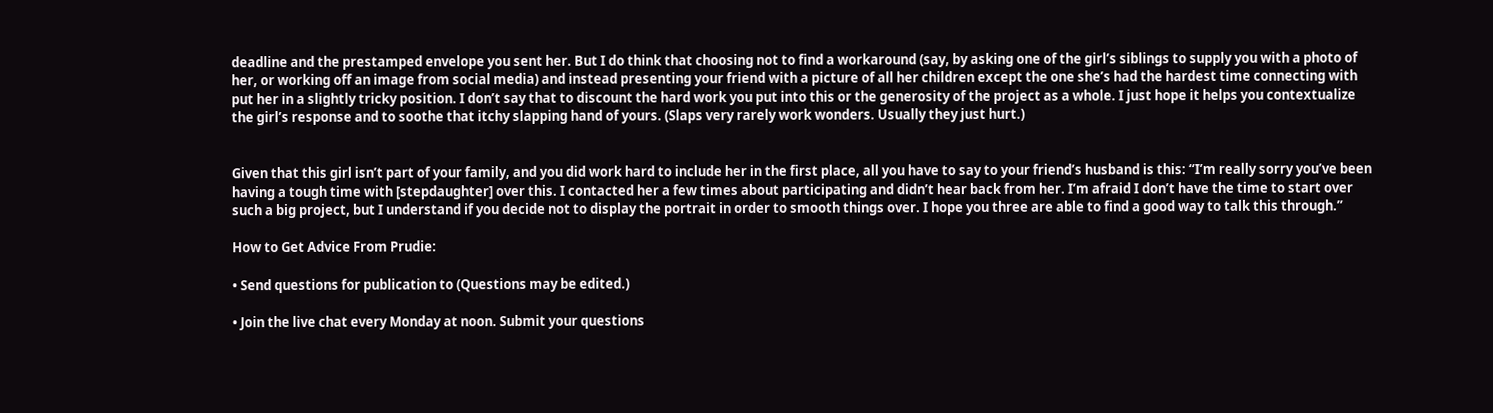deadline and the prestamped envelope you sent her. But I do think that choosing not to find a workaround (say, by asking one of the girl’s siblings to supply you with a photo of her, or working off an image from social media) and instead presenting your friend with a picture of all her children except the one she’s had the hardest time connecting with put her in a slightly tricky position. I don’t say that to discount the hard work you put into this or the generosity of the project as a whole. I just hope it helps you contextualize the girl’s response and to soothe that itchy slapping hand of yours. (Slaps very rarely work wonders. Usually they just hurt.)


Given that this girl isn’t part of your family, and you did work hard to include her in the first place, all you have to say to your friend’s husband is this: “I’m really sorry you’ve been having a tough time with [stepdaughter] over this. I contacted her a few times about participating and didn’t hear back from her. I’m afraid I don’t have the time to start over such a big project, but I understand if you decide not to display the portrait in order to smooth things over. I hope you three are able to find a good way to talk this through.”

How to Get Advice From Prudie:

• Send questions for publication to (Questions may be edited.)

• Join the live chat every Monday at noon. Submit your questions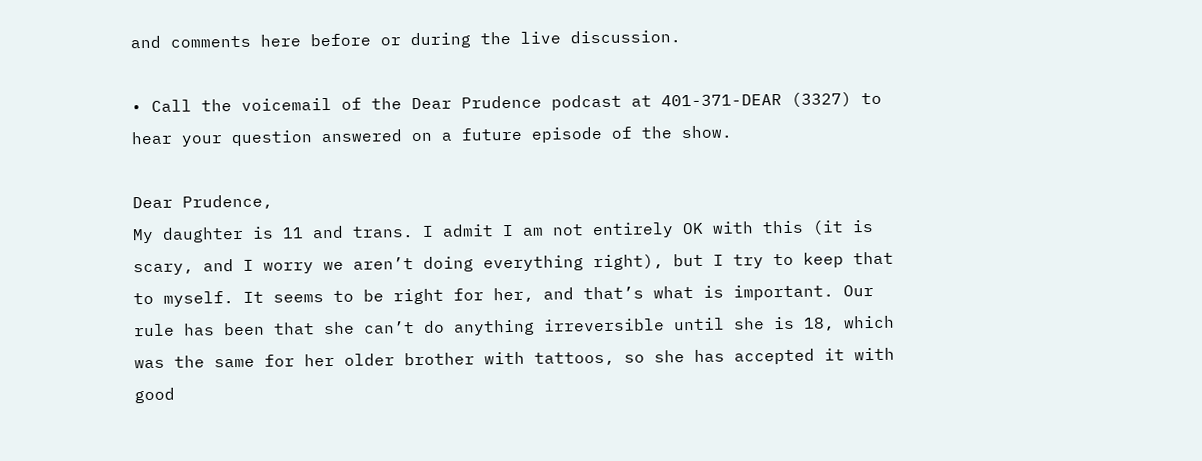and comments here before or during the live discussion.

• Call the voicemail of the Dear Prudence podcast at 401-371-DEAR (3327) to hear your question answered on a future episode of the show.

Dear Prudence,
My daughter is 11 and trans. I admit I am not entirely OK with this (it is scary, and I worry we aren’t doing everything right), but I try to keep that to myself. It seems to be right for her, and that’s what is important. Our rule has been that she can’t do anything irreversible until she is 18, which was the same for her older brother with tattoos, so she has accepted it with good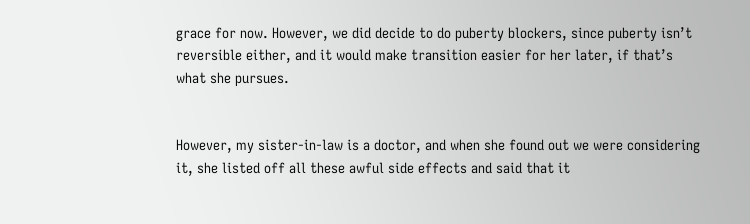grace for now. However, we did decide to do puberty blockers, since puberty isn’t reversible either, and it would make transition easier for her later, if that’s what she pursues.


However, my sister-in-law is a doctor, and when she found out we were considering it, she listed off all these awful side effects and said that it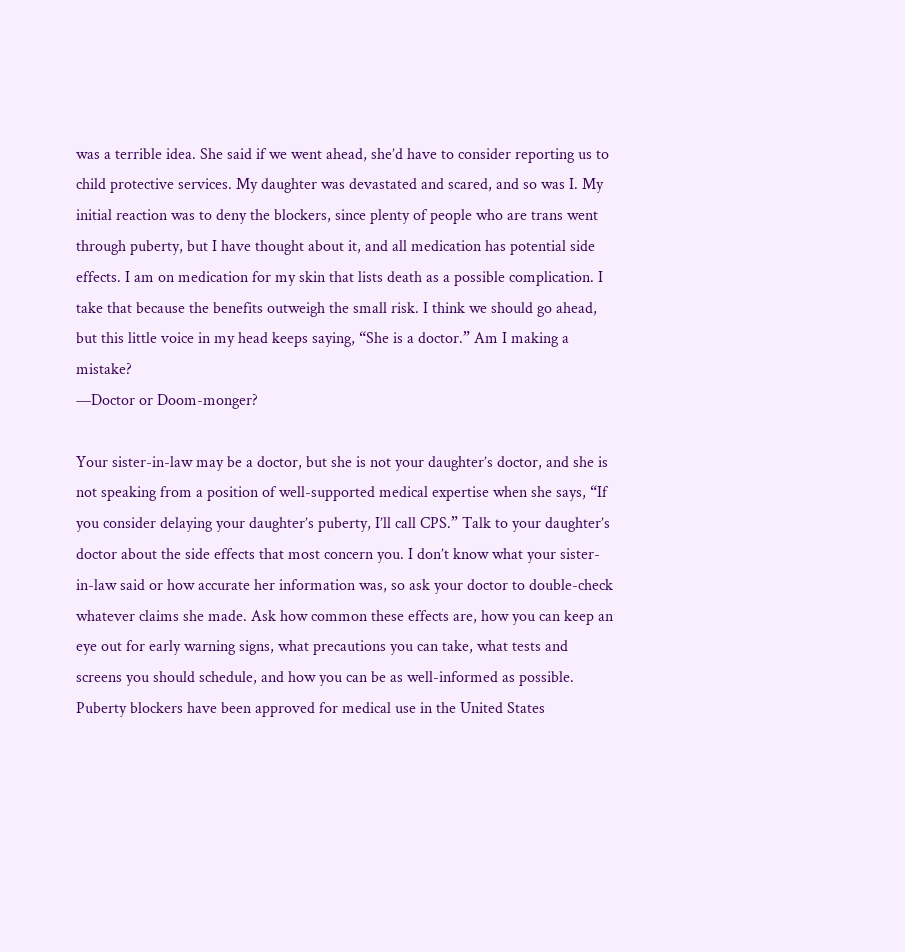was a terrible idea. She said if we went ahead, she’d have to consider reporting us to child protective services. My daughter was devastated and scared, and so was I. My initial reaction was to deny the blockers, since plenty of people who are trans went through puberty, but I have thought about it, and all medication has potential side effects. I am on medication for my skin that lists death as a possible complication. I take that because the benefits outweigh the small risk. I think we should go ahead, but this little voice in my head keeps saying, “She is a doctor.” Am I making a mistake?
—Doctor or Doom-monger?

Your sister-in-law may be a doctor, but she is not your daughter’s doctor, and she is not speaking from a position of well-supported medical expertise when she says, “If you consider delaying your daughter’s puberty, I’ll call CPS.” Talk to your daughter’s doctor about the side effects that most concern you. I don’t know what your sister-in-law said or how accurate her information was, so ask your doctor to double-check whatever claims she made. Ask how common these effects are, how you can keep an eye out for early warning signs, what precautions you can take, what tests and screens you should schedule, and how you can be as well-informed as possible. Puberty blockers have been approved for medical use in the United States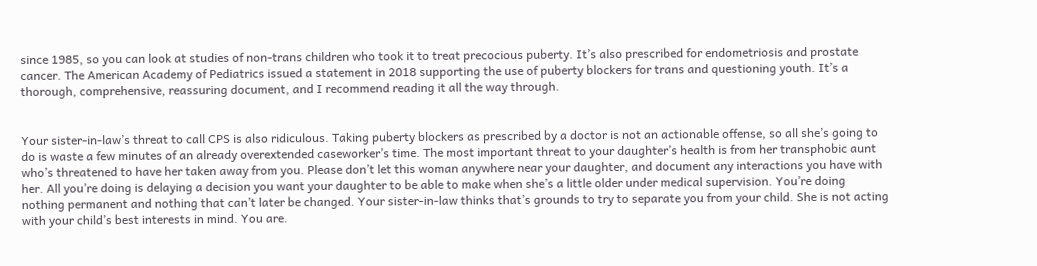since 1985, so you can look at studies of non-trans children who took it to treat precocious puberty. It’s also prescribed for endometriosis and prostate cancer. The American Academy of Pediatrics issued a statement in 2018 supporting the use of puberty blockers for trans and questioning youth. It’s a thorough, comprehensive, reassuring document, and I recommend reading it all the way through.


Your sister-in-law’s threat to call CPS is also ridiculous. Taking puberty blockers as prescribed by a doctor is not an actionable offense, so all she’s going to do is waste a few minutes of an already overextended caseworker’s time. The most important threat to your daughter’s health is from her transphobic aunt who’s threatened to have her taken away from you. Please don’t let this woman anywhere near your daughter, and document any interactions you have with her. All you’re doing is delaying a decision you want your daughter to be able to make when she’s a little older under medical supervision. You’re doing nothing permanent and nothing that can’t later be changed. Your sister-in-law thinks that’s grounds to try to separate you from your child. She is not acting with your child’s best interests in mind. You are.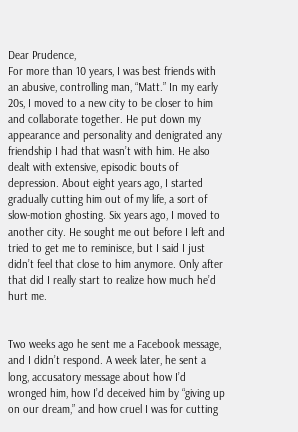Dear Prudence,
For more than 10 years, I was best friends with an abusive, controlling man, “Matt.” In my early 20s, I moved to a new city to be closer to him and collaborate together. He put down my appearance and personality and denigrated any friendship I had that wasn’t with him. He also dealt with extensive, episodic bouts of depression. About eight years ago, I started gradually cutting him out of my life, a sort of slow-motion ghosting. Six years ago, I moved to another city. He sought me out before I left and tried to get me to reminisce, but I said I just didn’t feel that close to him anymore. Only after that did I really start to realize how much he’d hurt me.


Two weeks ago he sent me a Facebook message, and I didn’t respond. A week later, he sent a long, accusatory message about how I’d wronged him, how I’d deceived him by “giving up on our dream,” and how cruel I was for cutting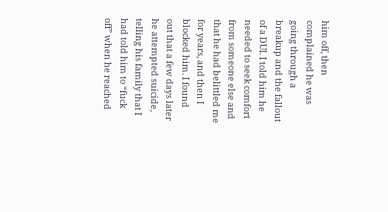him off, then complained he was going through a breakup and the fallout of a DUI. I told him he needed to seek comfort from someone else and that he had belittled me for years, and then I blocked him. I found out that a few days later he attempted suicide, telling his family that I had told him to “fuck off” when he reached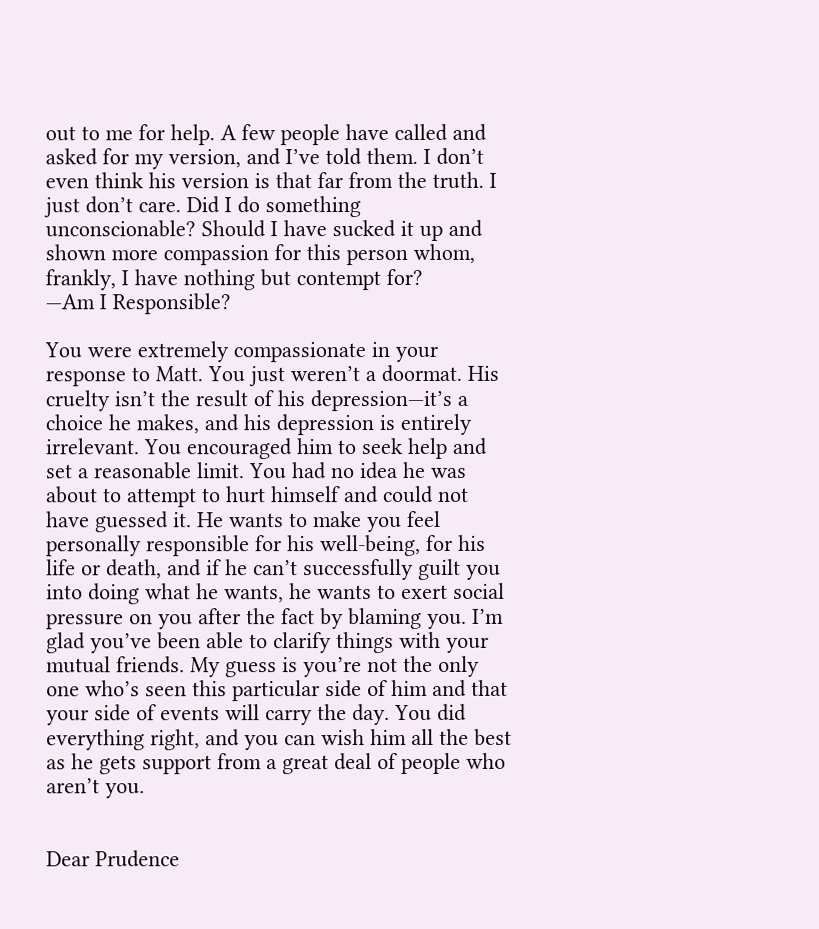out to me for help. A few people have called and asked for my version, and I’ve told them. I don’t even think his version is that far from the truth. I just don’t care. Did I do something unconscionable? Should I have sucked it up and shown more compassion for this person whom, frankly, I have nothing but contempt for?
—Am I Responsible?

You were extremely compassionate in your response to Matt. You just weren’t a doormat. His cruelty isn’t the result of his depression—it’s a choice he makes, and his depression is entirely irrelevant. You encouraged him to seek help and set a reasonable limit. You had no idea he was about to attempt to hurt himself and could not have guessed it. He wants to make you feel personally responsible for his well-being, for his life or death, and if he can’t successfully guilt you into doing what he wants, he wants to exert social pressure on you after the fact by blaming you. I’m glad you’ve been able to clarify things with your mutual friends. My guess is you’re not the only one who’s seen this particular side of him and that your side of events will carry the day. You did everything right, and you can wish him all the best as he gets support from a great deal of people who aren’t you.


Dear Prudence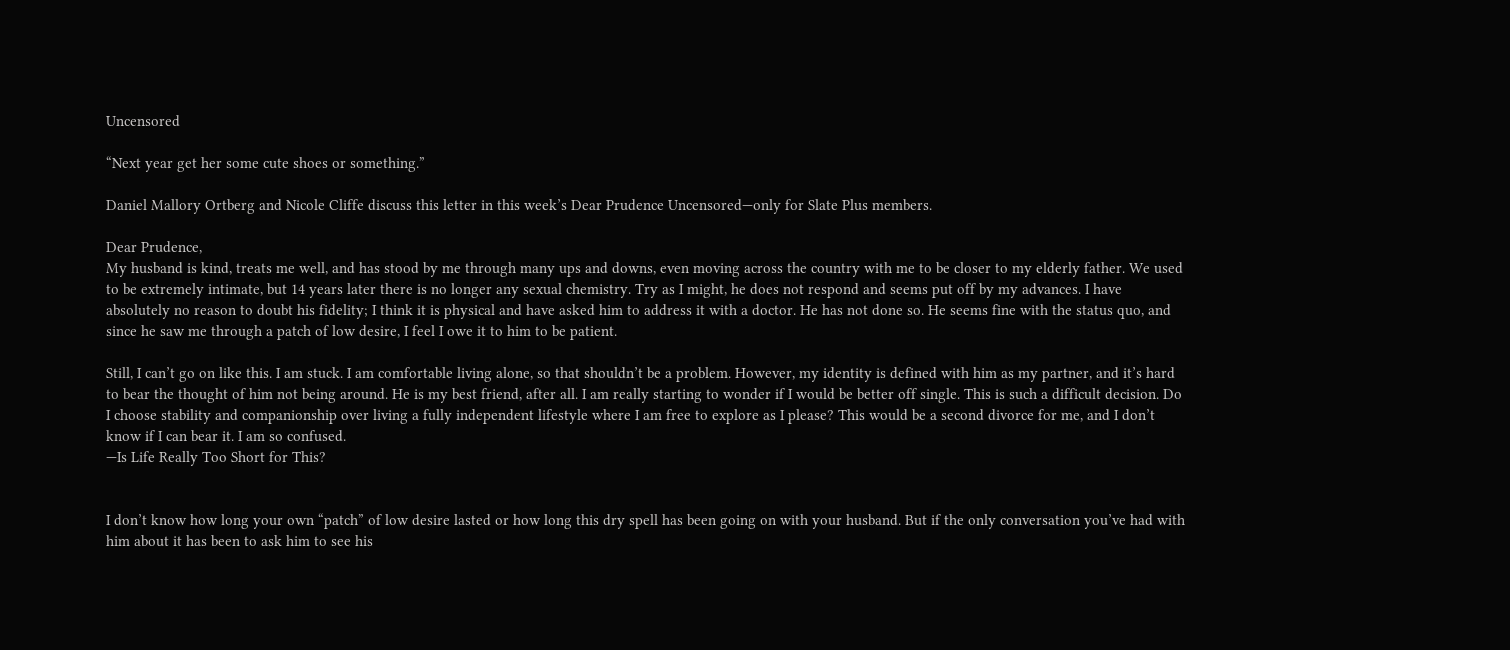Uncensored

“Next year get her some cute shoes or something.”

Daniel Mallory Ortberg and Nicole Cliffe discuss this letter in this week’s Dear Prudence Uncensored—only for Slate Plus members.

Dear Prudence,
My husband is kind, treats me well, and has stood by me through many ups and downs, even moving across the country with me to be closer to my elderly father. We used to be extremely intimate, but 14 years later there is no longer any sexual chemistry. Try as I might, he does not respond and seems put off by my advances. I have absolutely no reason to doubt his fidelity; I think it is physical and have asked him to address it with a doctor. He has not done so. He seems fine with the status quo, and since he saw me through a patch of low desire, I feel I owe it to him to be patient.

Still, I can’t go on like this. I am stuck. I am comfortable living alone, so that shouldn’t be a problem. However, my identity is defined with him as my partner, and it’s hard to bear the thought of him not being around. He is my best friend, after all. I am really starting to wonder if I would be better off single. This is such a difficult decision. Do I choose stability and companionship over living a fully independent lifestyle where I am free to explore as I please? This would be a second divorce for me, and I don’t know if I can bear it. I am so confused.
—Is Life Really Too Short for This?


I don’t know how long your own “patch” of low desire lasted or how long this dry spell has been going on with your husband. But if the only conversation you’ve had with him about it has been to ask him to see his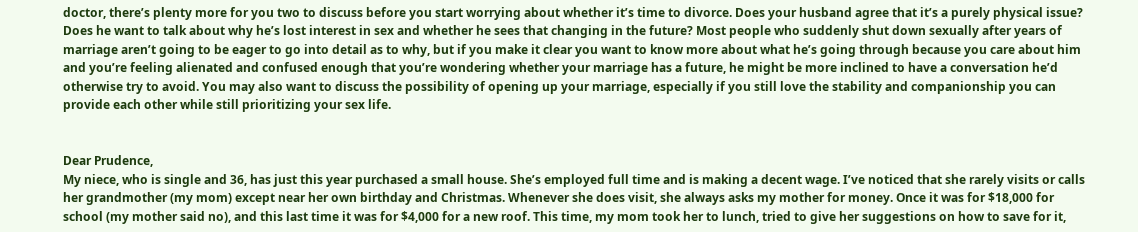doctor, there’s plenty more for you two to discuss before you start worrying about whether it’s time to divorce. Does your husband agree that it’s a purely physical issue? Does he want to talk about why he’s lost interest in sex and whether he sees that changing in the future? Most people who suddenly shut down sexually after years of marriage aren’t going to be eager to go into detail as to why, but if you make it clear you want to know more about what he’s going through because you care about him and you’re feeling alienated and confused enough that you’re wondering whether your marriage has a future, he might be more inclined to have a conversation he’d otherwise try to avoid. You may also want to discuss the possibility of opening up your marriage, especially if you still love the stability and companionship you can provide each other while still prioritizing your sex life.


Dear Prudence,
My niece, who is single and 36, has just this year purchased a small house. She’s employed full time and is making a decent wage. I’ve noticed that she rarely visits or calls her grandmother (my mom) except near her own birthday and Christmas. Whenever she does visit, she always asks my mother for money. Once it was for $18,000 for school (my mother said no), and this last time it was for $4,000 for a new roof. This time, my mom took her to lunch, tried to give her suggestions on how to save for it,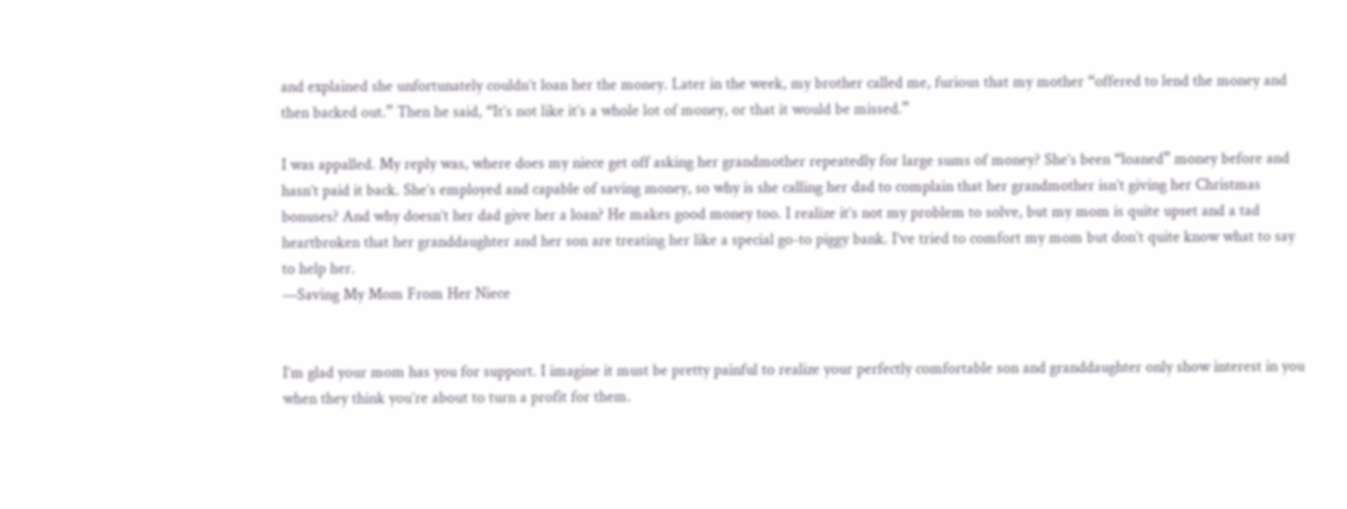and explained she unfortunately couldn’t loan her the money. Later in the week, my brother called me, furious that my mother “offered to lend the money and then backed out.” Then he said, “It’s not like it’s a whole lot of money, or that it would be missed.”

I was appalled. My reply was, where does my niece get off asking her grandmother repeatedly for large sums of money? She’s been “loaned” money before and hasn’t paid it back. She’s employed and capable of saving money, so why is she calling her dad to complain that her grandmother isn’t giving her Christmas bonuses? And why doesn’t her dad give her a loan? He makes good money too. I realize it’s not my problem to solve, but my mom is quite upset and a tad heartbroken that her granddaughter and her son are treating her like a special go-to piggy bank. I’ve tried to comfort my mom but don’t quite know what to say to help her.
—Saving My Mom From Her Niece


I’m glad your mom has you for support. I imagine it must be pretty painful to realize your perfectly comfortable son and granddaughter only show interest in you when they think you’re about to turn a profit for them.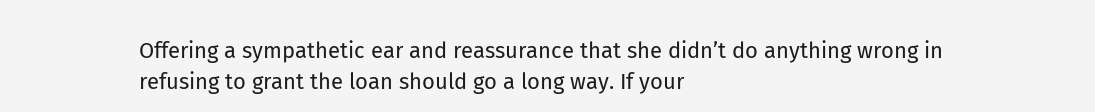Offering a sympathetic ear and reassurance that she didn’t do anything wrong in refusing to grant the loan should go a long way. If your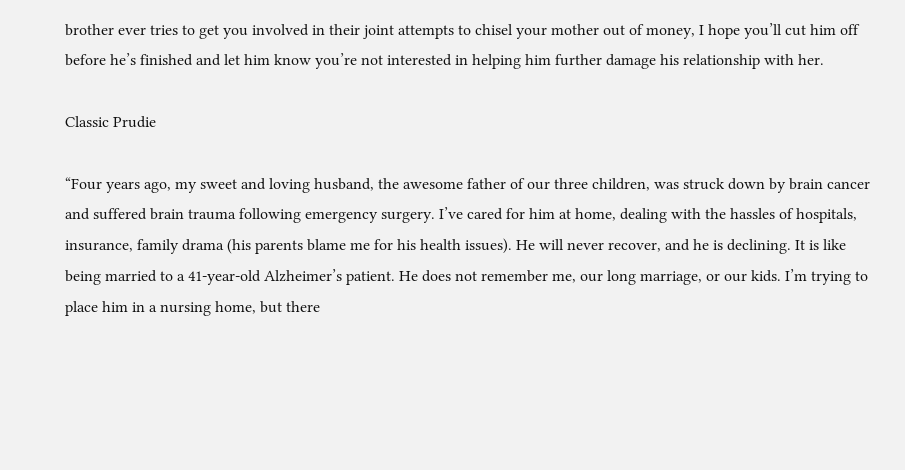brother ever tries to get you involved in their joint attempts to chisel your mother out of money, I hope you’ll cut him off before he’s finished and let him know you’re not interested in helping him further damage his relationship with her.

Classic Prudie

“Four years ago, my sweet and loving husband, the awesome father of our three children, was struck down by brain cancer and suffered brain trauma following emergency surgery. I’ve cared for him at home, dealing with the hassles of hospitals, insurance, family drama (his parents blame me for his health issues). He will never recover, and he is declining. It is like being married to a 41-year-old Alzheimer’s patient. He does not remember me, our long marriage, or our kids. I’m trying to place him in a nursing home, but there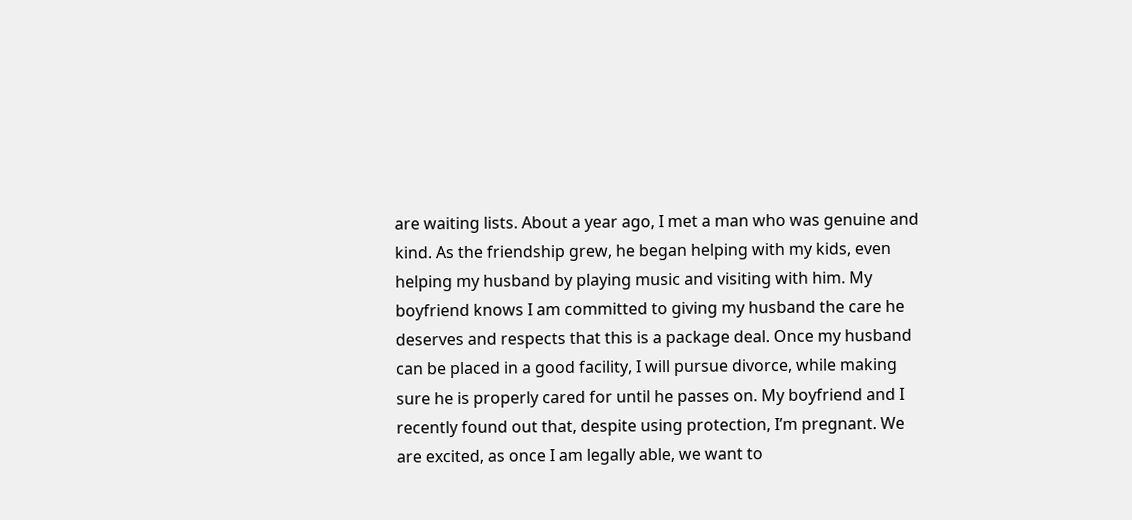are waiting lists. About a year ago, I met a man who was genuine and kind. As the friendship grew, he began helping with my kids, even helping my husband by playing music and visiting with him. My boyfriend knows I am committed to giving my husband the care he deserves and respects that this is a package deal. Once my husband can be placed in a good facility, I will pursue divorce, while making sure he is properly cared for until he passes on. My boyfriend and I recently found out that, despite using protection, I’m pregnant. We are excited, as once I am legally able, we want to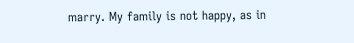marry. My family is not happy, as in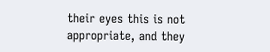their eyes this is not appropriate, and they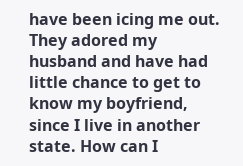have been icing me out. They adored my husband and have had little chance to get to know my boyfriend, since I live in another state. How can I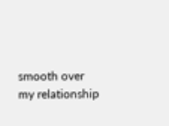smooth over my relationship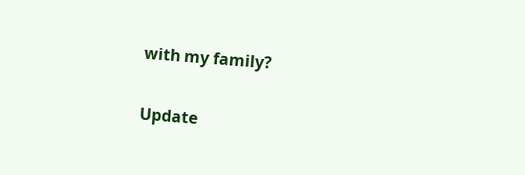with my family?

Update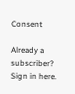Consent

Already a subscriber? Sign in here.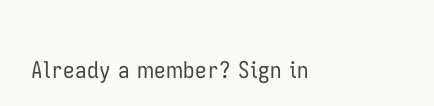Already a member? Sign in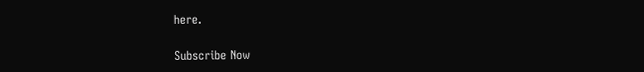here.

Subscribe Now